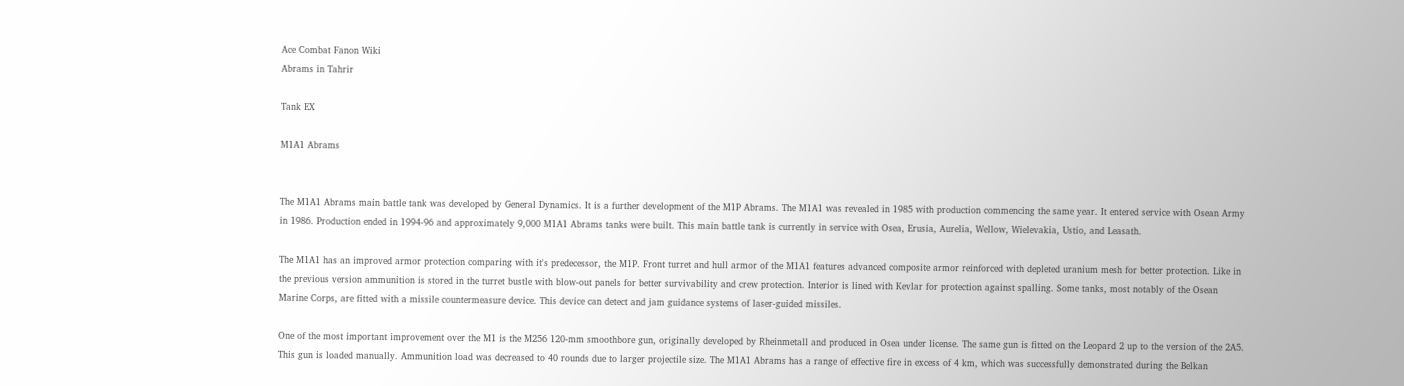Ace Combat Fanon Wiki
Abrams in Tahrir

Tank EX

M1A1 Abrams


The M1A1 Abrams main battle tank was developed by General Dynamics. It is a further development of the M1P Abrams. The M1A1 was revealed in 1985 with production commencing the same year. It entered service with Osean Army in 1986. Production ended in 1994-96 and approximately 9,000 M1A1 Abrams tanks were built. This main battle tank is currently in service with Osea, Erusia, Aurelia, Wellow, Wielevakia, Ustio, and Leasath.

The M1A1 has an improved armor protection comparing with it's predecessor, the M1P. Front turret and hull armor of the M1A1 features advanced composite armor reinforced with depleted uranium mesh for better protection. Like in the previous version ammunition is stored in the turret bustle with blow-out panels for better survivability and crew protection. Interior is lined with Kevlar for protection against spalling. Some tanks, most notably of the Osean Marine Corps, are fitted with a missile countermeasure device. This device can detect and jam guidance systems of laser-guided missiles.

One of the most important improvement over the M1 is the M256 120-mm smoothbore gun, originally developed by Rheinmetall and produced in Osea under license. The same gun is fitted on the Leopard 2 up to the version of the 2A5. This gun is loaded manually. Ammunition load was decreased to 40 rounds due to larger projectile size. The M1A1 Abrams has a range of effective fire in excess of 4 km, which was successfully demonstrated during the Belkan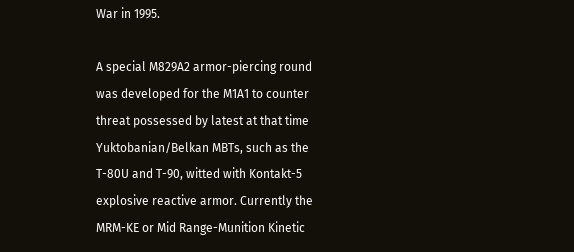War in 1995.

A special M829A2 armor-piercing round was developed for the M1A1 to counter threat possessed by latest at that time Yuktobanian/Belkan MBTs, such as the T-80U and T-90, witted with Kontakt-5 explosive reactive armor. Currently the MRM-KE or Mid Range-Munition Kinetic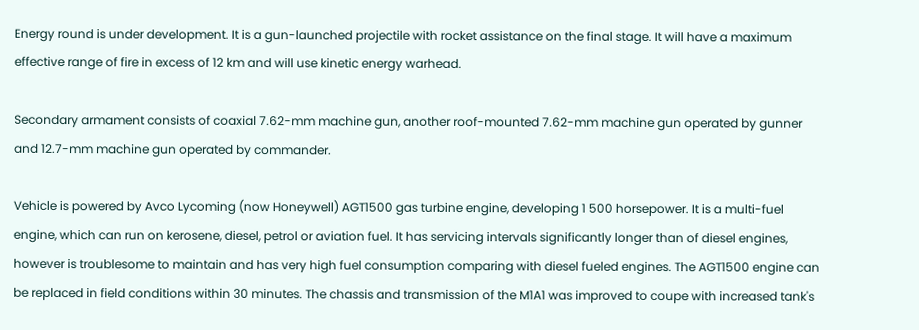Energy round is under development. It is a gun-launched projectile with rocket assistance on the final stage. It will have a maximum effective range of fire in excess of 12 km and will use kinetic energy warhead.

Secondary armament consists of coaxial 7.62-mm machine gun, another roof-mounted 7.62-mm machine gun operated by gunner and 12.7-mm machine gun operated by commander.

Vehicle is powered by Avco Lycoming (now Honeywell) AGT1500 gas turbine engine, developing 1 500 horsepower. It is a multi-fuel engine, which can run on kerosene, diesel, petrol or aviation fuel. It has servicing intervals significantly longer than of diesel engines, however is troublesome to maintain and has very high fuel consumption comparing with diesel fueled engines. The AGT1500 engine can be replaced in field conditions within 30 minutes. The chassis and transmission of the M1A1 was improved to coupe with increased tank's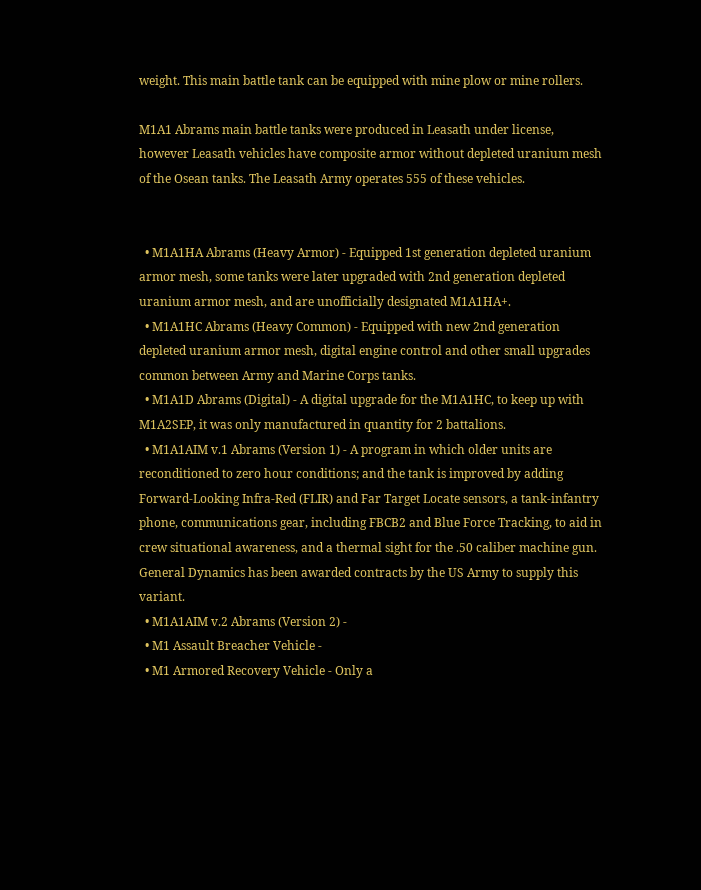weight. This main battle tank can be equipped with mine plow or mine rollers.

M1A1 Abrams main battle tanks were produced in Leasath under license, however Leasath vehicles have composite armor without depleted uranium mesh of the Osean tanks. The Leasath Army operates 555 of these vehicles.


  • M1A1HA Abrams (Heavy Armor) - Equipped 1st generation depleted uranium armor mesh, some tanks were later upgraded with 2nd generation depleted uranium armor mesh, and are unofficially designated M1A1HA+.
  • M1A1HC Abrams (Heavy Common) - Equipped with new 2nd generation depleted uranium armor mesh, digital engine control and other small upgrades common between Army and Marine Corps tanks.
  • M1A1D Abrams (Digital) - A digital upgrade for the M1A1HC, to keep up with M1A2SEP, it was only manufactured in quantity for 2 battalions.
  • M1A1AIM v.1 Abrams (Version 1) - A program in which older units are reconditioned to zero hour conditions; and the tank is improved by adding Forward-Looking Infra-Red (FLIR) and Far Target Locate sensors, a tank-infantry phone, communications gear, including FBCB2 and Blue Force Tracking, to aid in crew situational awareness, and a thermal sight for the .50 caliber machine gun. General Dynamics has been awarded contracts by the US Army to supply this variant.
  • M1A1AIM v.2 Abrams (Version 2) -
  • M1 Assault Breacher Vehicle -
  • M1 Armored Recovery Vehicle - Only a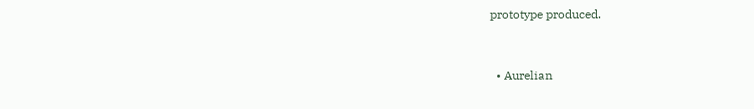prototype produced.


  • Aurelian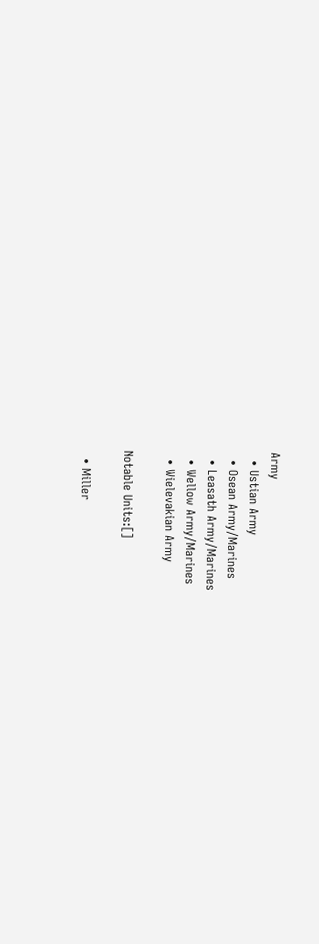Army
  • Ustian Army
  • Osean Army/Marines
  • Leasath Army/Marines
  • Wellow Army/Marines
  • Wielevakian Army

Notable Units:[]

  • Miller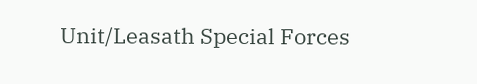Unit/Leasath Special Forces